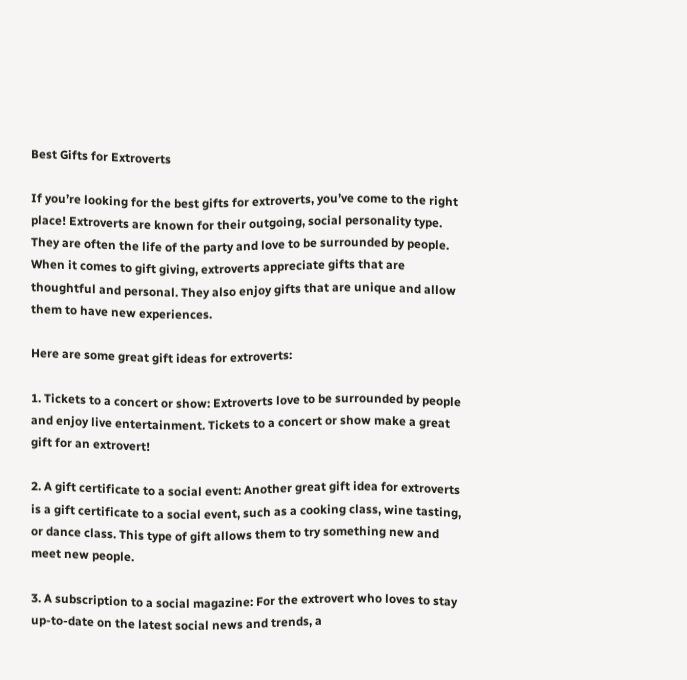Best Gifts for Extroverts

If you’re looking for the best gifts for extroverts, you’ve come to the right place! Extroverts are known for their outgoing, social personality type. They are often the life of the party and love to be surrounded by people. When it comes to gift giving, extroverts appreciate gifts that are thoughtful and personal. They also enjoy gifts that are unique and allow them to have new experiences.

Here are some great gift ideas for extroverts:

1. Tickets to a concert or show: Extroverts love to be surrounded by people and enjoy live entertainment. Tickets to a concert or show make a great gift for an extrovert!

2. A gift certificate to a social event: Another great gift idea for extroverts is a gift certificate to a social event, such as a cooking class, wine tasting, or dance class. This type of gift allows them to try something new and meet new people.

3. A subscription to a social magazine: For the extrovert who loves to stay up-to-date on the latest social news and trends, a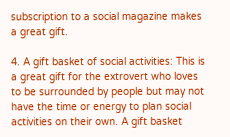subscription to a social magazine makes a great gift.

4. A gift basket of social activities: This is a great gift for the extrovert who loves to be surrounded by people but may not have the time or energy to plan social activities on their own. A gift basket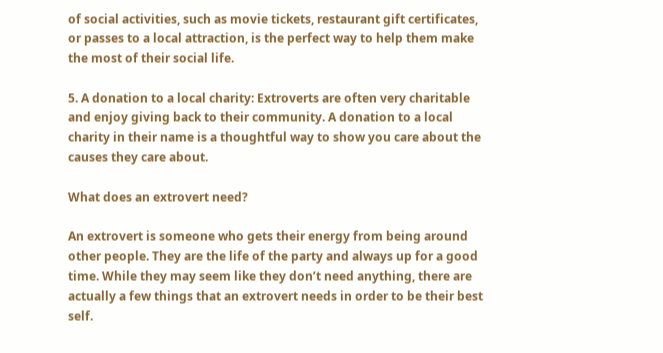of social activities, such as movie tickets, restaurant gift certificates, or passes to a local attraction, is the perfect way to help them make the most of their social life.

5. A donation to a local charity: Extroverts are often very charitable and enjoy giving back to their community. A donation to a local charity in their name is a thoughtful way to show you care about the causes they care about.

What does an extrovert need?

An extrovert is someone who gets their energy from being around other people. They are the life of the party and always up for a good time. While they may seem like they don’t need anything, there are actually a few things that an extrovert needs in order to be their best self.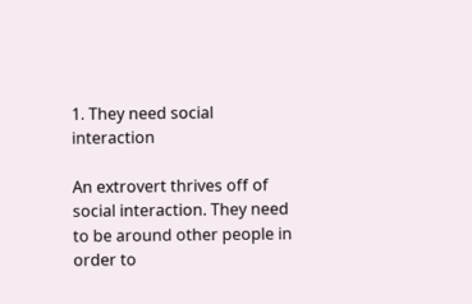1. They need social interaction

An extrovert thrives off of social interaction. They need to be around other people in order to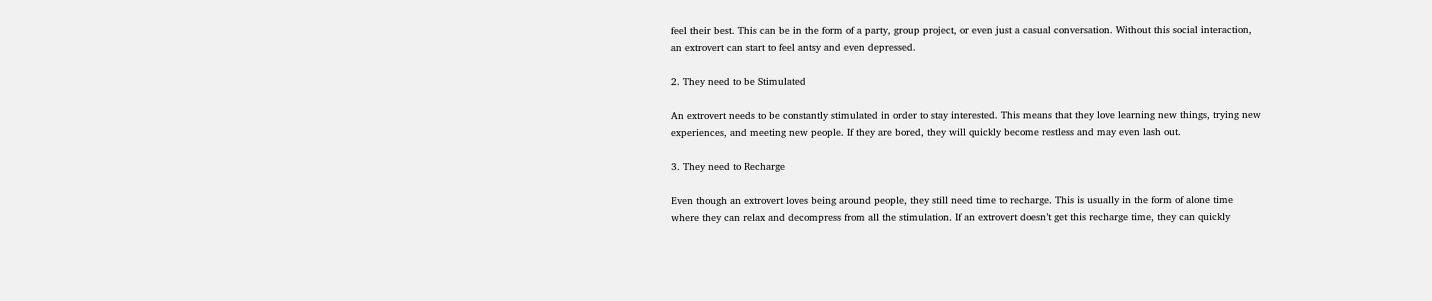feel their best. This can be in the form of a party, group project, or even just a casual conversation. Without this social interaction, an extrovert can start to feel antsy and even depressed.

2. They need to be Stimulated

An extrovert needs to be constantly stimulated in order to stay interested. This means that they love learning new things, trying new experiences, and meeting new people. If they are bored, they will quickly become restless and may even lash out.

3. They need to Recharge

Even though an extrovert loves being around people, they still need time to recharge. This is usually in the form of alone time where they can relax and decompress from all the stimulation. If an extrovert doesn’t get this recharge time, they can quickly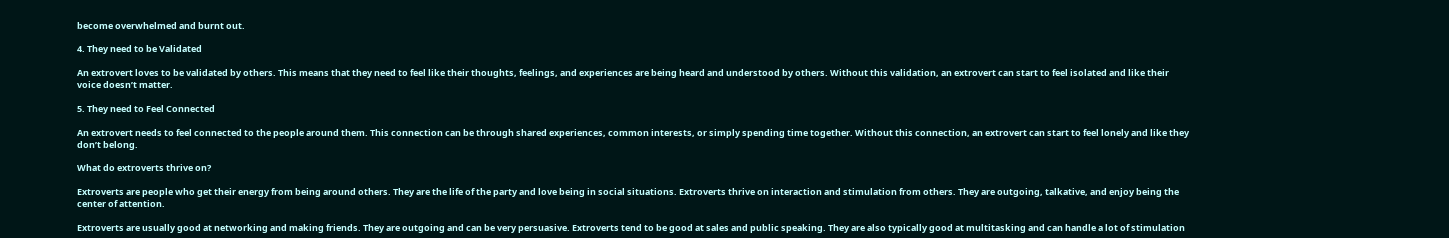become overwhelmed and burnt out.

4. They need to be Validated

An extrovert loves to be validated by others. This means that they need to feel like their thoughts, feelings, and experiences are being heard and understood by others. Without this validation, an extrovert can start to feel isolated and like their voice doesn’t matter.

5. They need to Feel Connected

An extrovert needs to feel connected to the people around them. This connection can be through shared experiences, common interests, or simply spending time together. Without this connection, an extrovert can start to feel lonely and like they don’t belong.

What do extroverts thrive on?

Extroverts are people who get their energy from being around others. They are the life of the party and love being in social situations. Extroverts thrive on interaction and stimulation from others. They are outgoing, talkative, and enjoy being the center of attention.

Extroverts are usually good at networking and making friends. They are outgoing and can be very persuasive. Extroverts tend to be good at sales and public speaking. They are also typically good at multitasking and can handle a lot of stimulation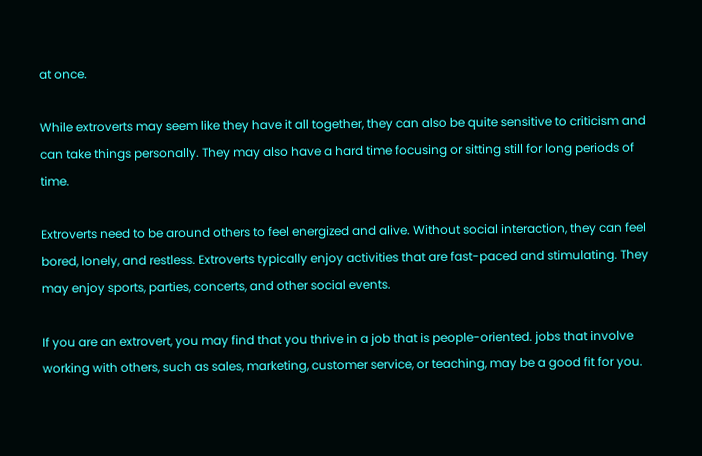at once.

While extroverts may seem like they have it all together, they can also be quite sensitive to criticism and can take things personally. They may also have a hard time focusing or sitting still for long periods of time.

Extroverts need to be around others to feel energized and alive. Without social interaction, they can feel bored, lonely, and restless. Extroverts typically enjoy activities that are fast-paced and stimulating. They may enjoy sports, parties, concerts, and other social events.

If you are an extrovert, you may find that you thrive in a job that is people-oriented. jobs that involve working with others, such as sales, marketing, customer service, or teaching, may be a good fit for you.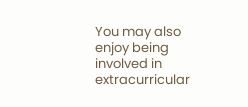You may also enjoy being involved in extracurricular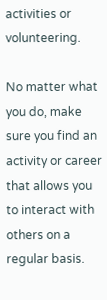activities or volunteering.

No matter what you do, make sure you find an activity or career that allows you to interact with others on a regular basis.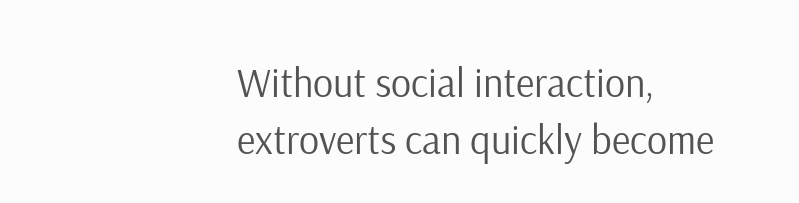Without social interaction, extroverts can quickly become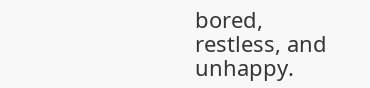bored, restless, and unhappy.